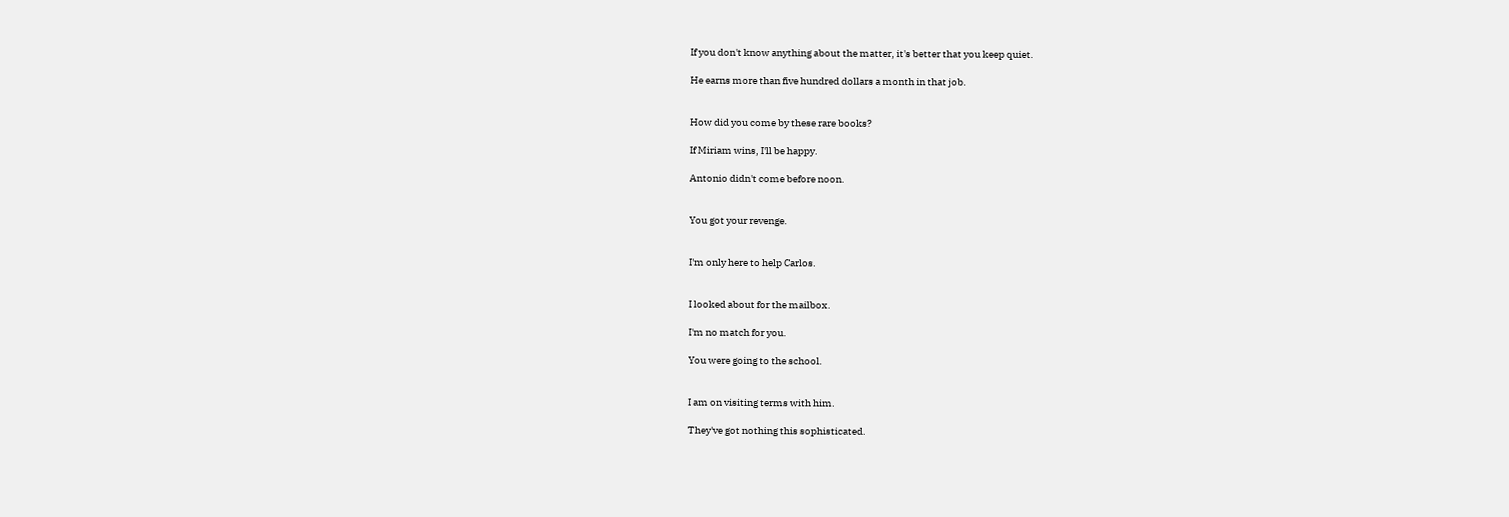If you don't know anything about the matter, it's better that you keep quiet.

He earns more than five hundred dollars a month in that job.


How did you come by these rare books?

If Miriam wins, I'll be happy.

Antonio didn't come before noon.


You got your revenge.


I'm only here to help Carlos.


I looked about for the mailbox.

I'm no match for you.

You were going to the school.


I am on visiting terms with him.

They've got nothing this sophisticated.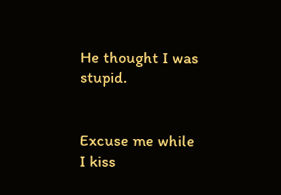He thought I was stupid.


Excuse me while I kiss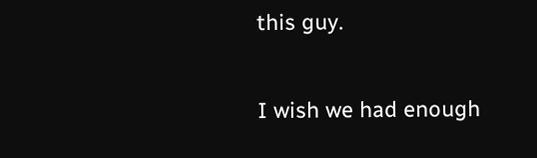this guy.

I wish we had enough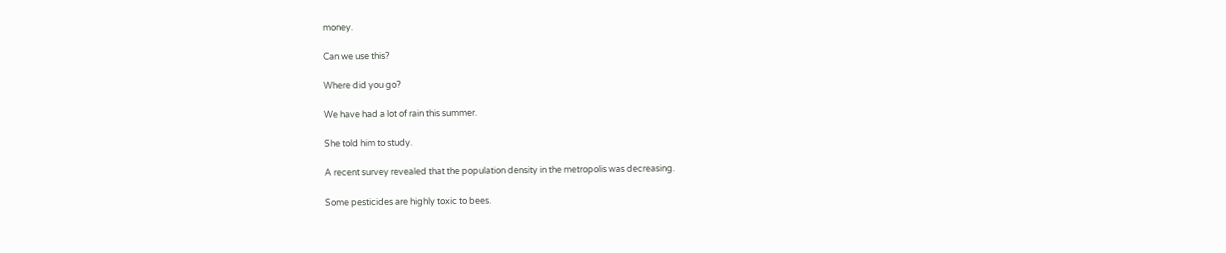money.

Can we use this?

Where did you go?

We have had a lot of rain this summer.

She told him to study.

A recent survey revealed that the population density in the metropolis was decreasing.

Some pesticides are highly toxic to bees.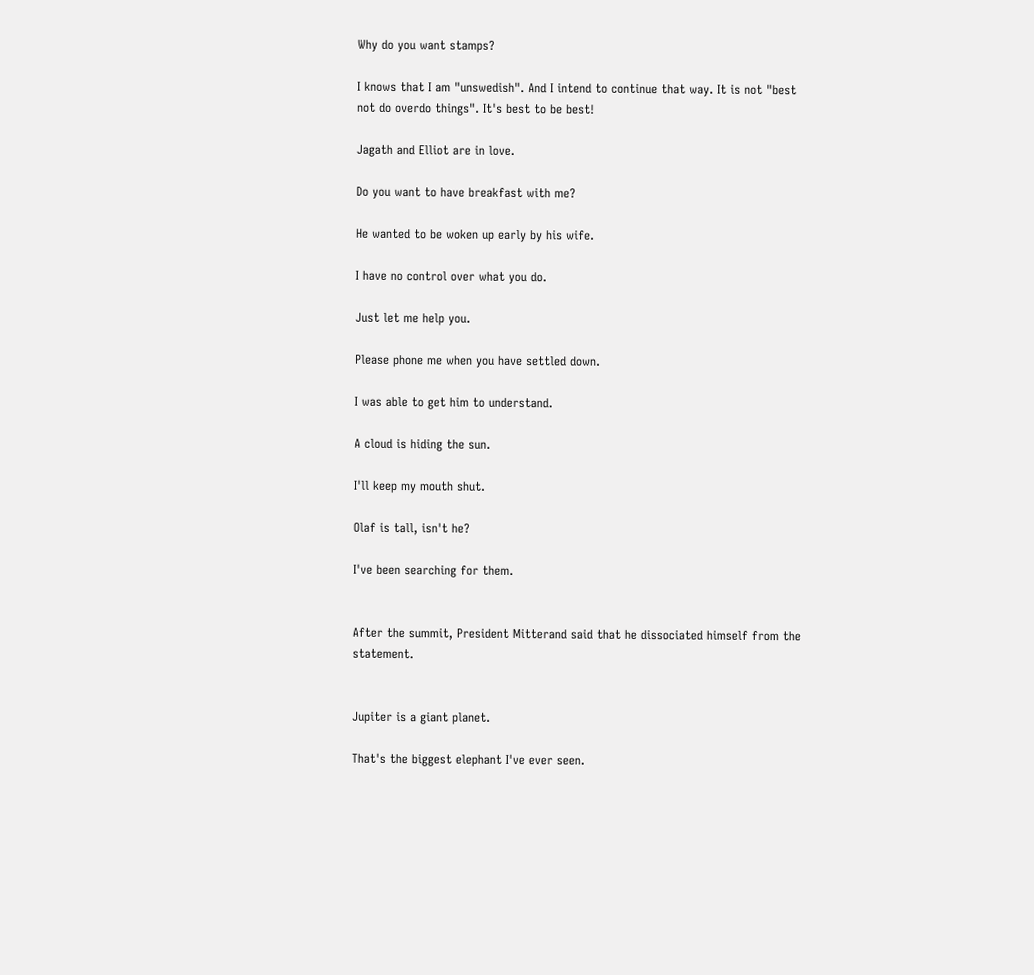Why do you want stamps?

I knows that I am "unswedish". And I intend to continue that way. It is not "best not do overdo things". It's best to be best!

Jagath and Elliot are in love.

Do you want to have breakfast with me?

He wanted to be woken up early by his wife.

I have no control over what you do.

Just let me help you.

Please phone me when you have settled down.

I was able to get him to understand.

A cloud is hiding the sun.

I'll keep my mouth shut.

Olaf is tall, isn't he?

I've been searching for them.


After the summit, President Mitterand said that he dissociated himself from the statement.


Jupiter is a giant planet.

That's the biggest elephant I've ever seen.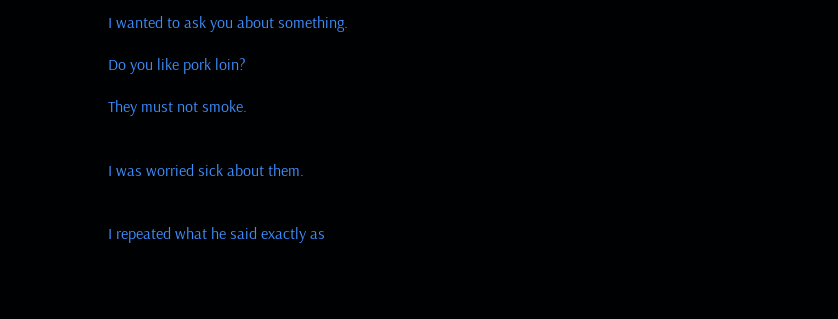I wanted to ask you about something.

Do you like pork loin?

They must not smoke.


I was worried sick about them.


I repeated what he said exactly as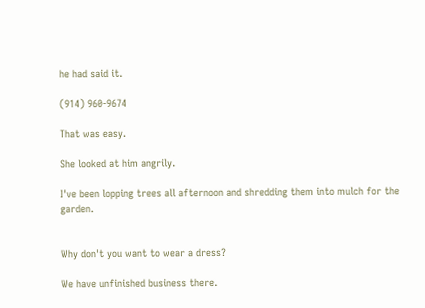he had said it.

(914) 960-9674

That was easy.

She looked at him angrily.

I've been lopping trees all afternoon and shredding them into mulch for the garden.


Why don't you want to wear a dress?

We have unfinished business there.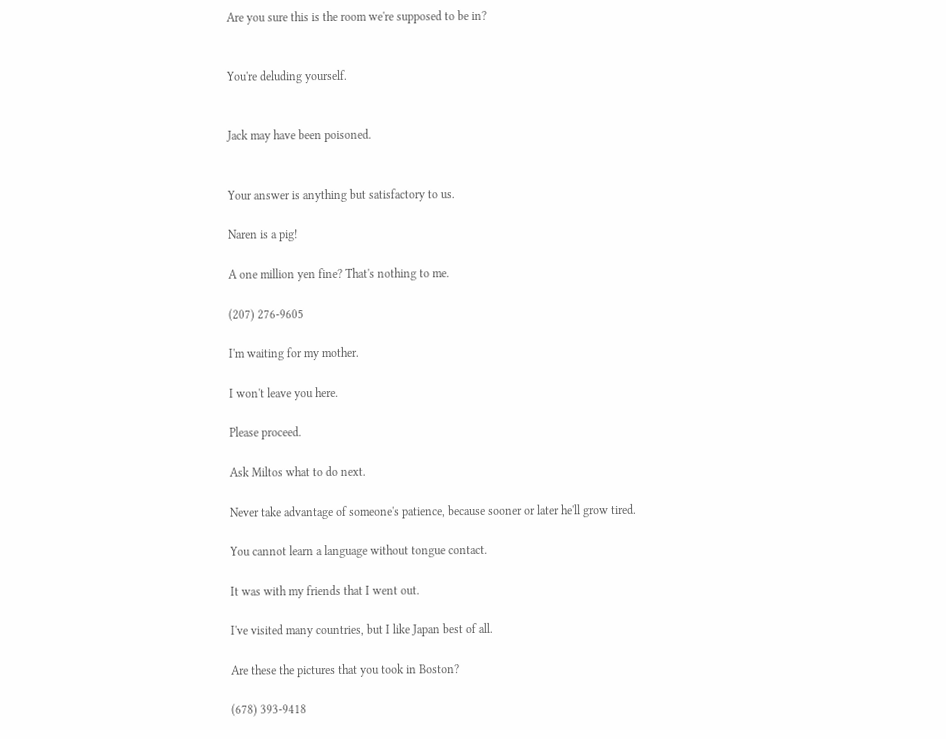Are you sure this is the room we're supposed to be in?


You're deluding yourself.


Jack may have been poisoned.


Your answer is anything but satisfactory to us.

Naren is a pig!

A one million yen fine? That's nothing to me.

(207) 276-9605

I'm waiting for my mother.

I won't leave you here.

Please proceed.

Ask Miltos what to do next.

Never take advantage of someone's patience, because sooner or later he'll grow tired.

You cannot learn a language without tongue contact.

It was with my friends that I went out.

I've visited many countries, but I like Japan best of all.

Are these the pictures that you took in Boston?

(678) 393-9418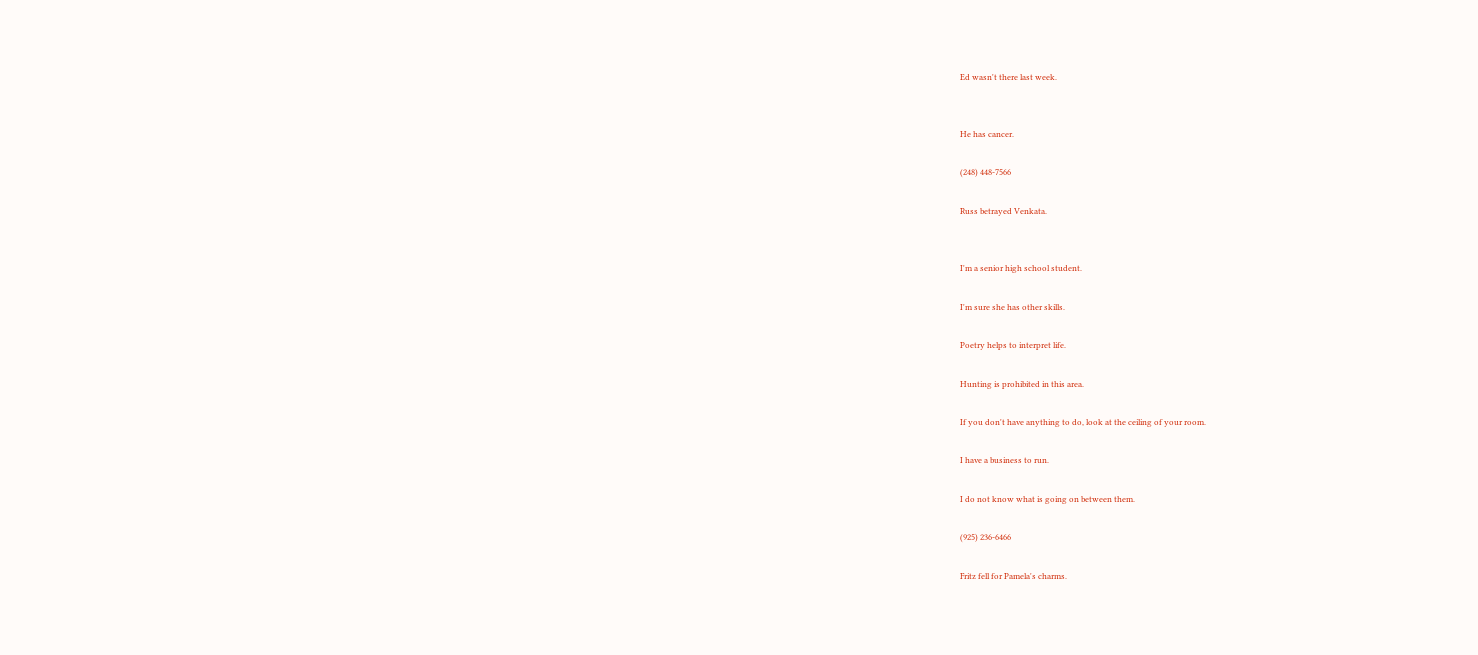Ed wasn't there last week.


He has cancer.

(248) 448-7566

Russ betrayed Venkata.


I'm a senior high school student.

I'm sure she has other skills.

Poetry helps to interpret life.

Hunting is prohibited in this area.

If you don't have anything to do, look at the ceiling of your room.

I have a business to run.

I do not know what is going on between them.

(925) 236-6466

Fritz fell for Pamela's charms.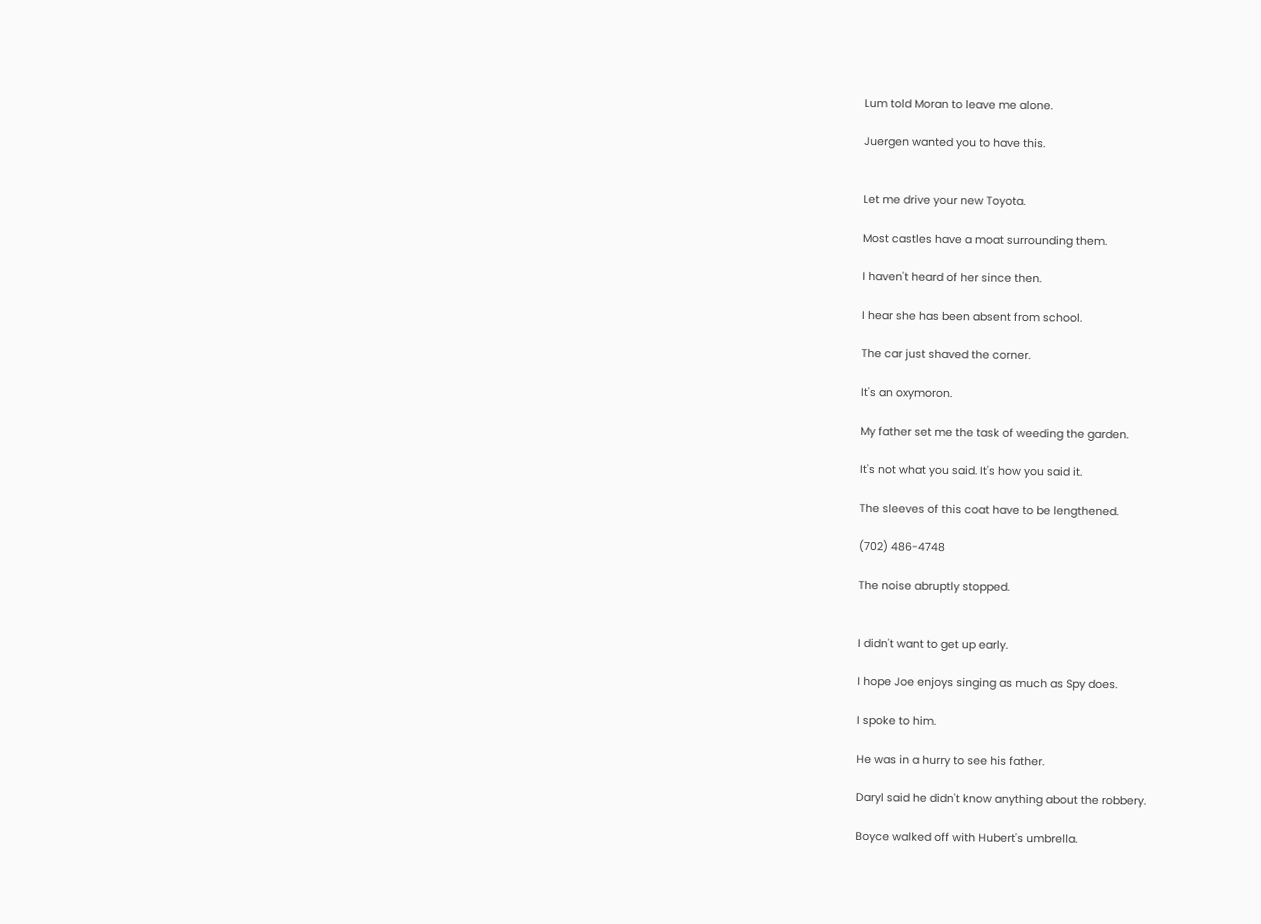Lum told Moran to leave me alone.

Juergen wanted you to have this.


Let me drive your new Toyota.

Most castles have a moat surrounding them.

I haven't heard of her since then.

I hear she has been absent from school.

The car just shaved the corner.

It's an oxymoron.

My father set me the task of weeding the garden.

It's not what you said. It's how you said it.

The sleeves of this coat have to be lengthened.

(702) 486-4748

The noise abruptly stopped.


I didn't want to get up early.

I hope Joe enjoys singing as much as Spy does.

I spoke to him.

He was in a hurry to see his father.

Daryl said he didn't know anything about the robbery.

Boyce walked off with Hubert's umbrella.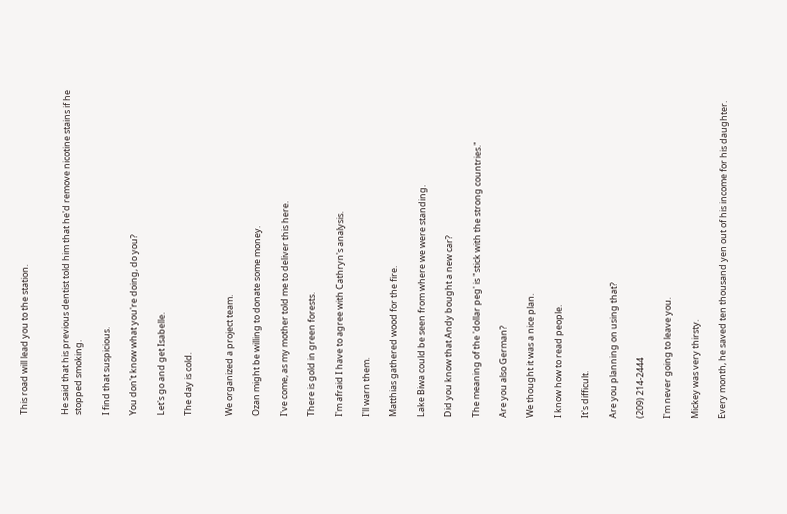This road will lead you to the station.


He said that his previous dentist told him that he'd remove nicotine stains if he stopped smoking.

I find that suspicious.

You don't know what you're doing, do you?

Let's go and get Isabelle.

The day is cold.


We organized a project team.

Ozan might be willing to donate some money.

I've come, as my mother told me to deliver this here.

There is gold in green forests.

I'm afraid I have to agree with Cathryn's analysis.

I'll warn them.

Matthias gathered wood for the fire.

Lake Biwa could be seen from where we were standing.

Did you know that Andy bought a new car?

The meaning of the 'dollar peg' is "stick with the strong countries."

Are you also German?

We thought it was a nice plan.

I know how to read people.

It's difficult.

Are you planning on using that?

(209) 214-2444

I'm never going to leave you.

Mickey was very thirsty.

Every month, he saved ten thousand yen out of his income for his daughter.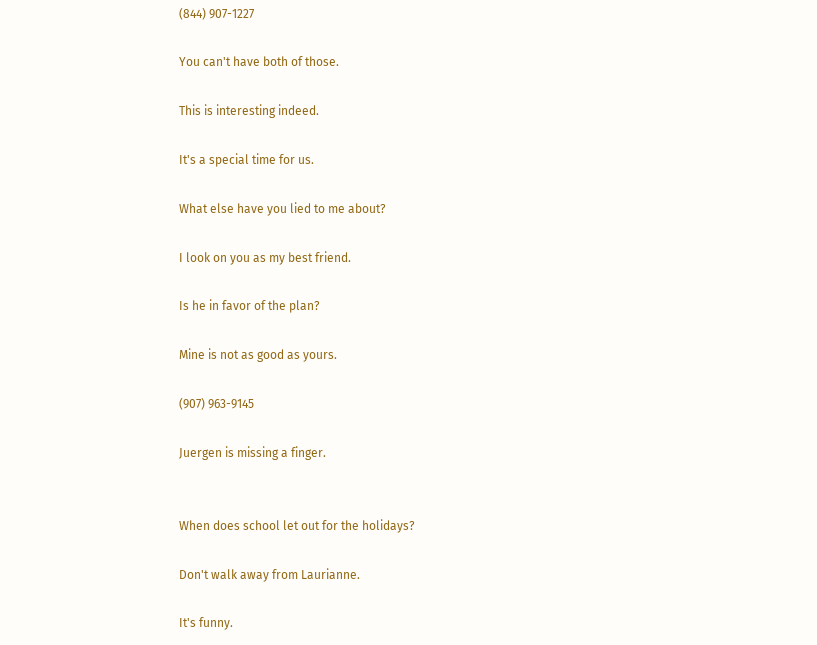(844) 907-1227

You can't have both of those.

This is interesting indeed.

It's a special time for us.

What else have you lied to me about?

I look on you as my best friend.

Is he in favor of the plan?

Mine is not as good as yours.

(907) 963-9145

Juergen is missing a finger.


When does school let out for the holidays?

Don't walk away from Laurianne.

It's funny.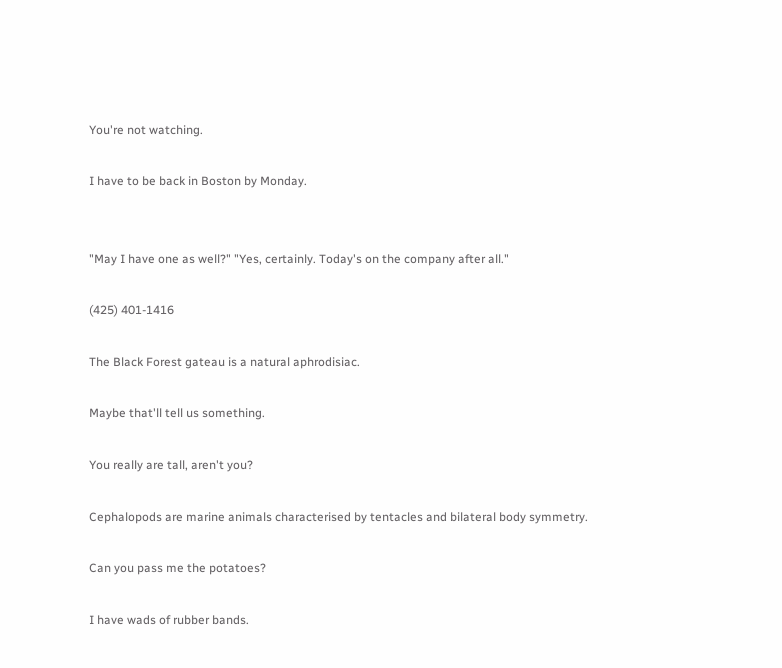You're not watching.

I have to be back in Boston by Monday.


"May I have one as well?" "Yes, certainly. Today's on the company after all."

(425) 401-1416

The Black Forest gateau is a natural aphrodisiac.

Maybe that'll tell us something.

You really are tall, aren't you?

Cephalopods are marine animals characterised by tentacles and bilateral body symmetry.

Can you pass me the potatoes?

I have wads of rubber bands.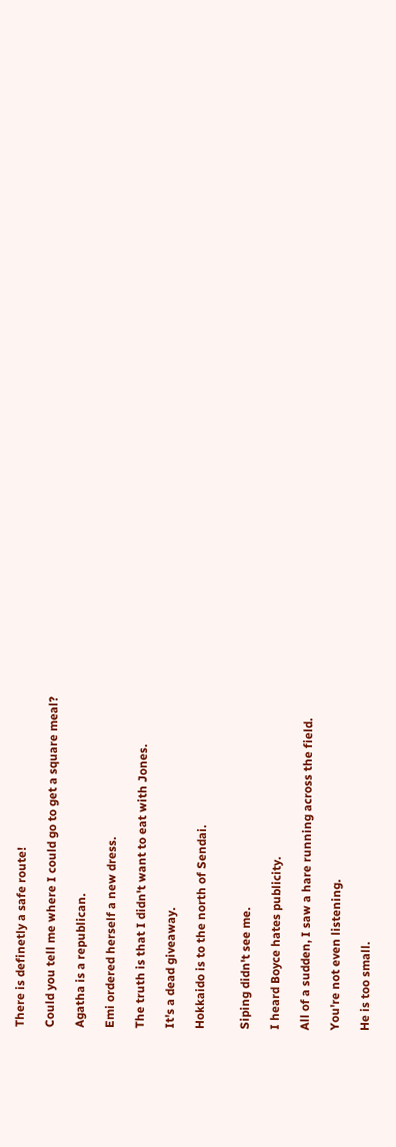There is definetly a safe route!

Could you tell me where I could go to get a square meal?

Agatha is a republican.

Emi ordered herself a new dress.

The truth is that I didn't want to eat with Jones.

It's a dead giveaway.

Hokkaido is to the north of Sendai.


Siping didn't see me.

I heard Boyce hates publicity.

All of a sudden, I saw a hare running across the field.

You're not even listening.

He is too small.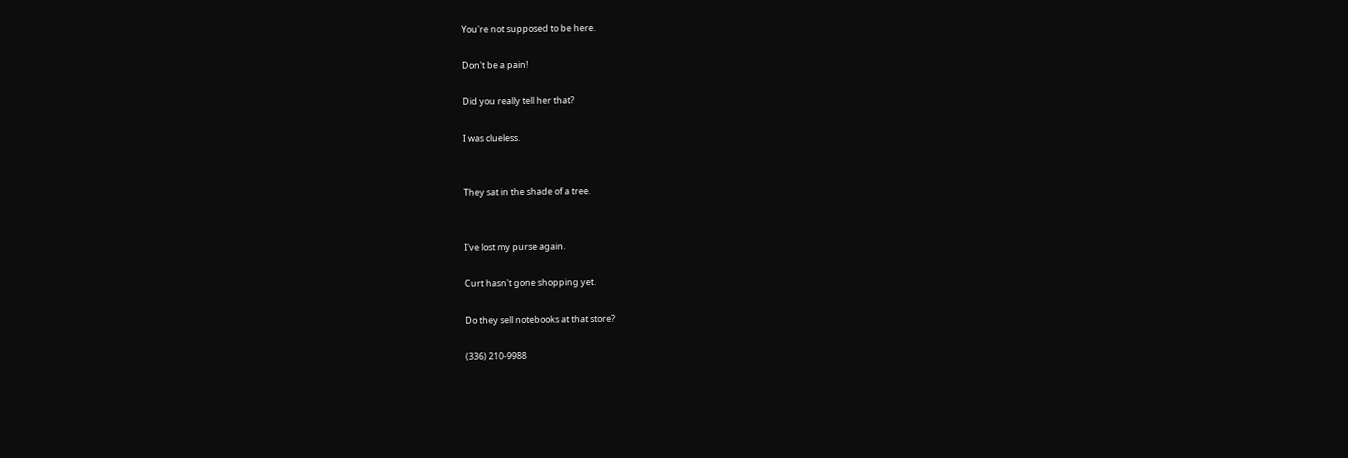You're not supposed to be here.

Don't be a pain!

Did you really tell her that?

I was clueless.


They sat in the shade of a tree.


I've lost my purse again.

Curt hasn't gone shopping yet.

Do they sell notebooks at that store?

(336) 210-9988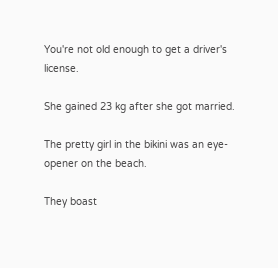You're not old enough to get a driver's license.

She gained 23 kg after she got married.

The pretty girl in the bikini was an eye-opener on the beach.

They boast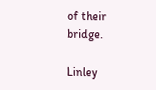of their bridge.

Linley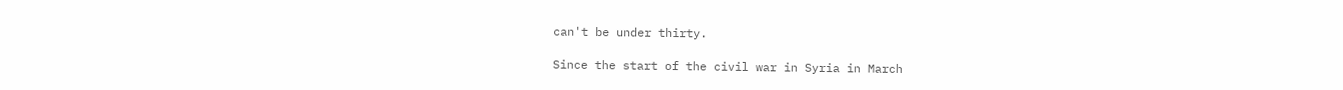can't be under thirty.

Since the start of the civil war in Syria in March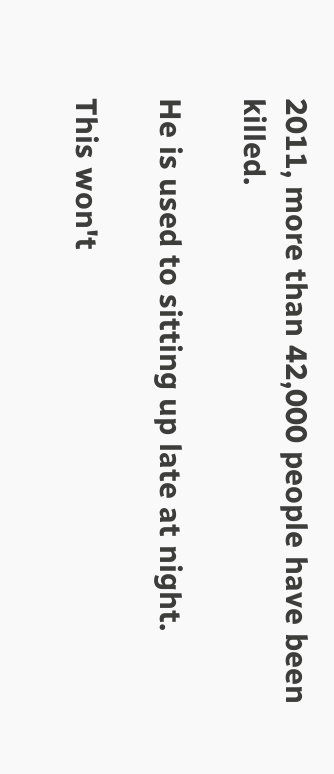2011, more than 42,000 people have been killed.

He is used to sitting up late at night.

This won't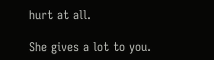hurt at all.

She gives a lot to you.